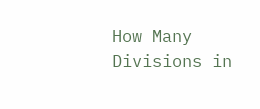How Many Divisions in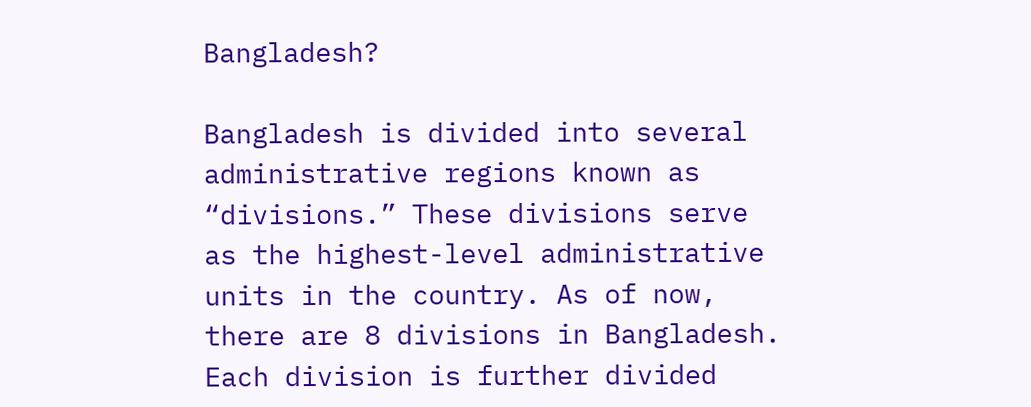Bangladesh?

Bangladesh is divided into several administrative regions known as “divisions.” These divisions serve as the highest-level administrative units in the country. As of now, there are 8 divisions in Bangladesh. Each division is further divided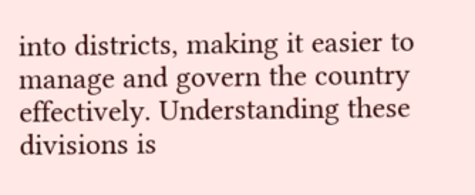into districts, making it easier to manage and govern the country effectively. Understanding these divisions is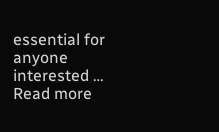essential for anyone interested … Read more